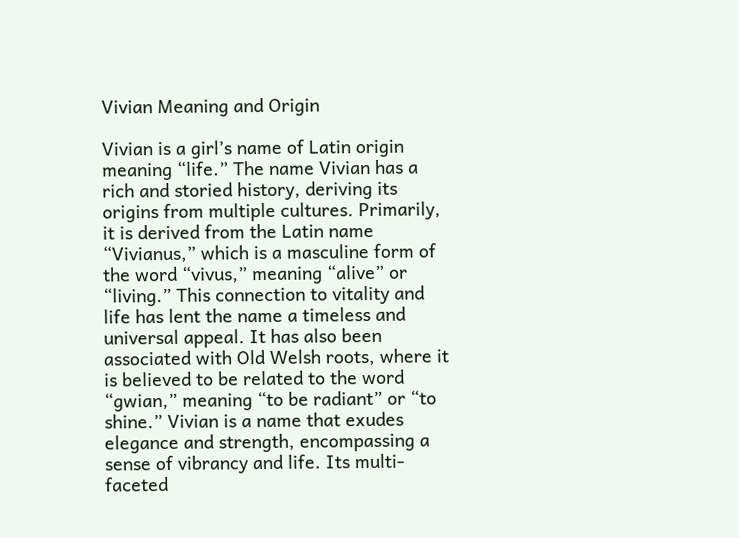Vivian Meaning and Origin

Vivian is a girl’s name of Latin origin meaning “life.” The name Vivian has a rich and storied history, deriving its origins from multiple cultures. Primarily, it is derived from the Latin name “Vivianus,” which is a masculine form of the word “vivus,” meaning “alive” or “living.” This connection to vitality and life has lent the name a timeless and universal appeal. It has also been associated with Old Welsh roots, where it is believed to be related to the word “gwian,” meaning “to be radiant” or “to shine.” Vivian is a name that exudes elegance and strength, encompassing a sense of vibrancy and life. Its multi-faceted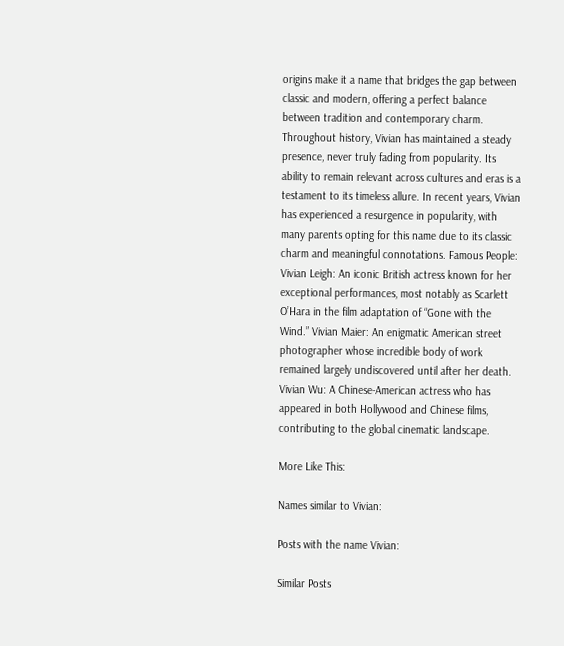origins make it a name that bridges the gap between classic and modern, offering a perfect balance between tradition and contemporary charm. Throughout history, Vivian has maintained a steady presence, never truly fading from popularity. Its ability to remain relevant across cultures and eras is a testament to its timeless allure. In recent years, Vivian has experienced a resurgence in popularity, with many parents opting for this name due to its classic charm and meaningful connotations. Famous People: Vivian Leigh: An iconic British actress known for her exceptional performances, most notably as Scarlett O’Hara in the film adaptation of “Gone with the Wind.” Vivian Maier: An enigmatic American street photographer whose incredible body of work remained largely undiscovered until after her death. Vivian Wu: A Chinese-American actress who has appeared in both Hollywood and Chinese films, contributing to the global cinematic landscape.

More Like This:

Names similar to Vivian:

Posts with the name Vivian:

Similar Posts